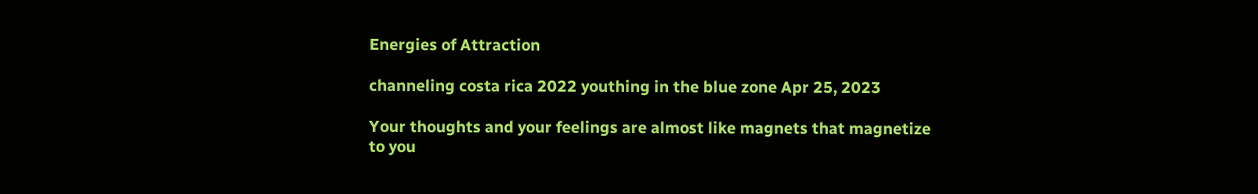Energies of Attraction

channeling costa rica 2022 youthing in the blue zone Apr 25, 2023

Your thoughts and your feelings are almost like magnets that magnetize to you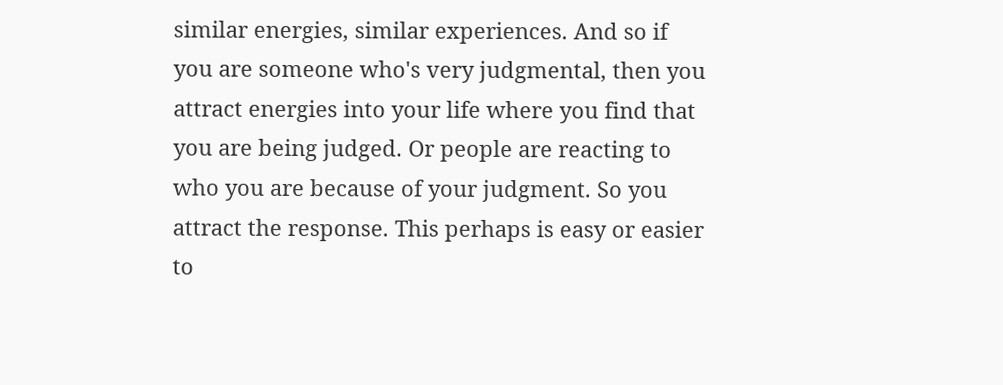similar energies, similar experiences. And so if you are someone who's very judgmental, then you attract energies into your life where you find that you are being judged. Or people are reacting to who you are because of your judgment. So you attract the response. This perhaps is easy or easier to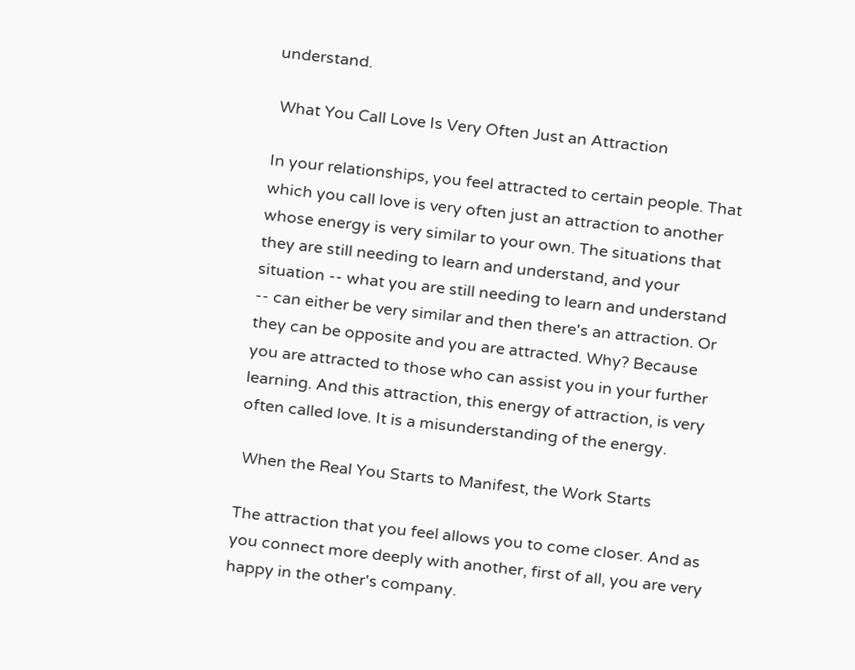understand.

 What You Call Love Is Very Often Just an Attraction

In your relationships, you feel attracted to certain people. That which you call love is very often just an attraction to another whose energy is very similar to your own. The situations that they are still needing to learn and understand, and your situation -- what you are still needing to learn and understand -- can either be very similar and then there's an attraction. Or they can be opposite and you are attracted. Why? Because you are attracted to those who can assist you in your further learning. And this attraction, this energy of attraction, is very often called love. It is a misunderstanding of the energy.

 When the Real You Starts to Manifest, the Work Starts

The attraction that you feel allows you to come closer. And as you connect more deeply with another, first of all, you are very happy in the other's company.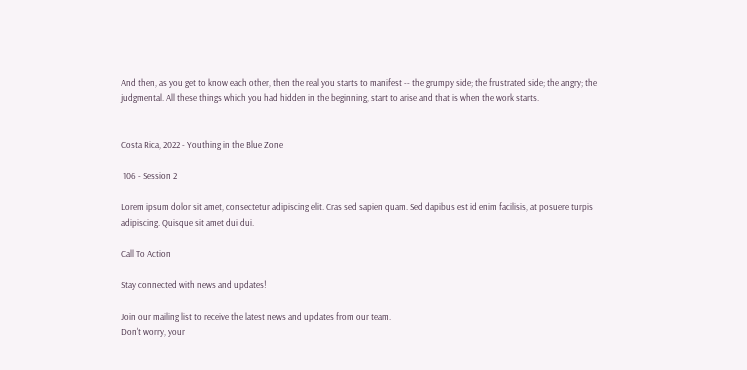And then, as you get to know each other, then the real you starts to manifest -- the grumpy side; the frustrated side; the angry; the judgmental. All these things which you had hidden in the beginning, start to arise and that is when the work starts.


Costa Rica, 2022 - Youthing in the Blue Zone

 106 - Session 2

Lorem ipsum dolor sit amet, consectetur adipiscing elit. Cras sed sapien quam. Sed dapibus est id enim facilisis, at posuere turpis adipiscing. Quisque sit amet dui dui.

Call To Action

Stay connected with news and updates!

Join our mailing list to receive the latest news and updates from our team.
Don't worry, your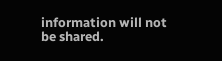information will not be shared.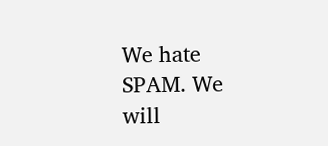We hate SPAM. We will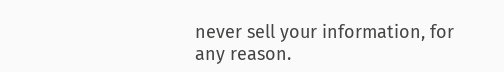never sell your information, for any reason.